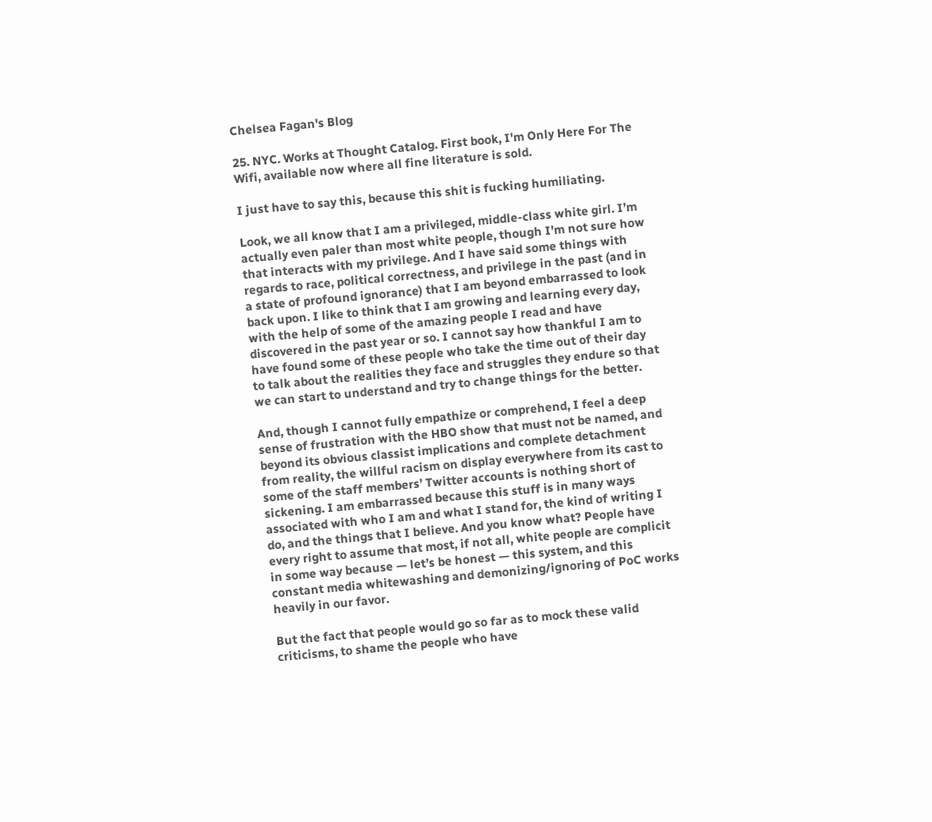Chelsea Fagan's Blog

25. NYC. Works at Thought Catalog. First book, I'm Only Here For The Wifi, available now where all fine literature is sold.

I just have to say this, because this shit is fucking humiliating.

Look, we all know that I am a privileged, middle-class white girl. I’m actually even paler than most white people, though I’m not sure how that interacts with my privilege. And I have said some things with regards to race, political correctness, and privilege in the past (and in a state of profound ignorance) that I am beyond embarrassed to look back upon. I like to think that I am growing and learning every day, with the help of some of the amazing people I read and have discovered in the past year or so. I cannot say how thankful I am to have found some of these people who take the time out of their day to talk about the realities they face and struggles they endure so that we can start to understand and try to change things for the better.

And, though I cannot fully empathize or comprehend, I feel a deep sense of frustration with the HBO show that must not be named, and beyond its obvious classist implications and complete detachment from reality, the willful racism on display everywhere from its cast to some of the staff members’ Twitter accounts is nothing short of sickening. I am embarrassed because this stuff is in many ways associated with who I am and what I stand for, the kind of writing I do, and the things that I believe. And you know what? People have every right to assume that most, if not all, white people are complicit in some way because — let’s be honest — this system, and this constant media whitewashing and demonizing/ignoring of PoC works heavily in our favor.

But the fact that people would go so far as to mock these valid criticisms, to shame the people who have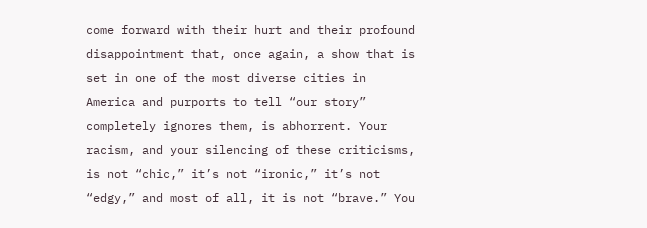come forward with their hurt and their profound disappointment that, once again, a show that is set in one of the most diverse cities in America and purports to tell “our story” completely ignores them, is abhorrent. Your racism, and your silencing of these criticisms, is not “chic,” it’s not “ironic,” it’s not “edgy,” and most of all, it is not “brave.” You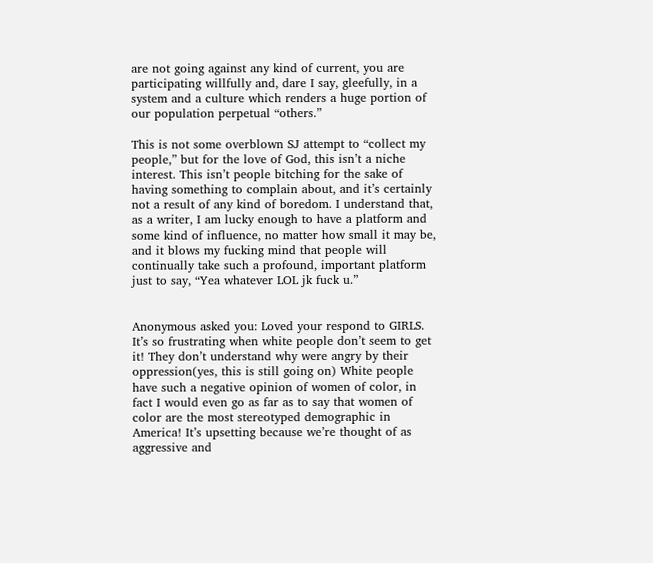are not going against any kind of current, you are participating willfully and, dare I say, gleefully, in a system and a culture which renders a huge portion of our population perpetual “others.”

This is not some overblown SJ attempt to “collect my people,” but for the love of God, this isn’t a niche interest. This isn’t people bitching for the sake of having something to complain about, and it’s certainly not a result of any kind of boredom. I understand that, as a writer, I am lucky enough to have a platform and some kind of influence, no matter how small it may be, and it blows my fucking mind that people will continually take such a profound, important platform just to say, “Yea whatever LOL jk fuck u.”


Anonymous asked you: Loved your respond to GIRLS. It’s so frustrating when white people don’t seem to get it! They don’t understand why were angry by their oppression(yes, this is still going on) White people have such a negative opinion of women of color, in fact I would even go as far as to say that women of color are the most stereotyped demographic in America! It’s upsetting because we’re thought of as aggressive and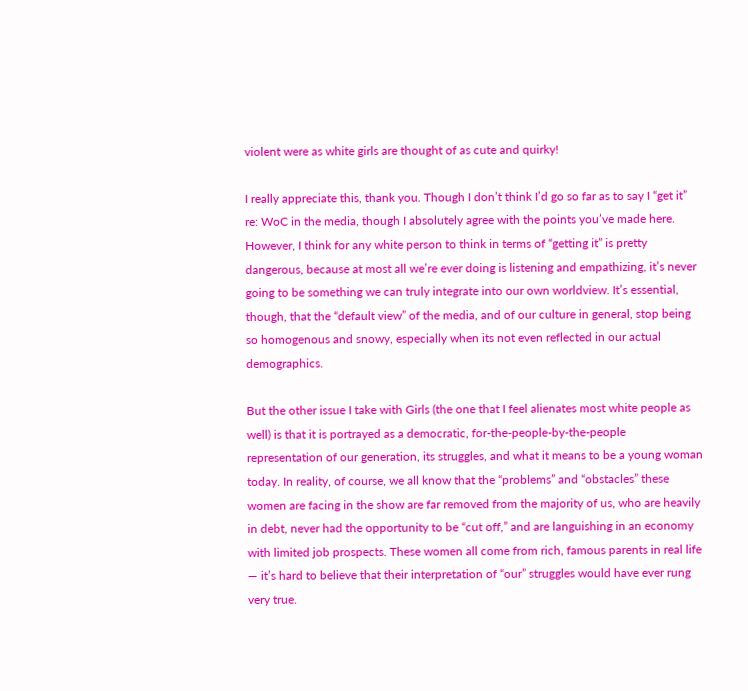violent were as white girls are thought of as cute and quirky!

I really appreciate this, thank you. Though I don’t think I’d go so far as to say I “get it” re: WoC in the media, though I absolutely agree with the points you’ve made here. However, I think for any white person to think in terms of “getting it” is pretty dangerous, because at most all we’re ever doing is listening and empathizing, it’s never going to be something we can truly integrate into our own worldview. It’s essential, though, that the “default view” of the media, and of our culture in general, stop being so homogenous and snowy, especially when its not even reflected in our actual demographics.

But the other issue I take with Girls (the one that I feel alienates most white people as well) is that it is portrayed as a democratic, for-the-people-by-the-people representation of our generation, its struggles, and what it means to be a young woman today. In reality, of course, we all know that the “problems” and “obstacles” these women are facing in the show are far removed from the majority of us, who are heavily in debt, never had the opportunity to be “cut off,” and are languishing in an economy with limited job prospects. These women all come from rich, famous parents in real life — it’s hard to believe that their interpretation of “our” struggles would have ever rung very true.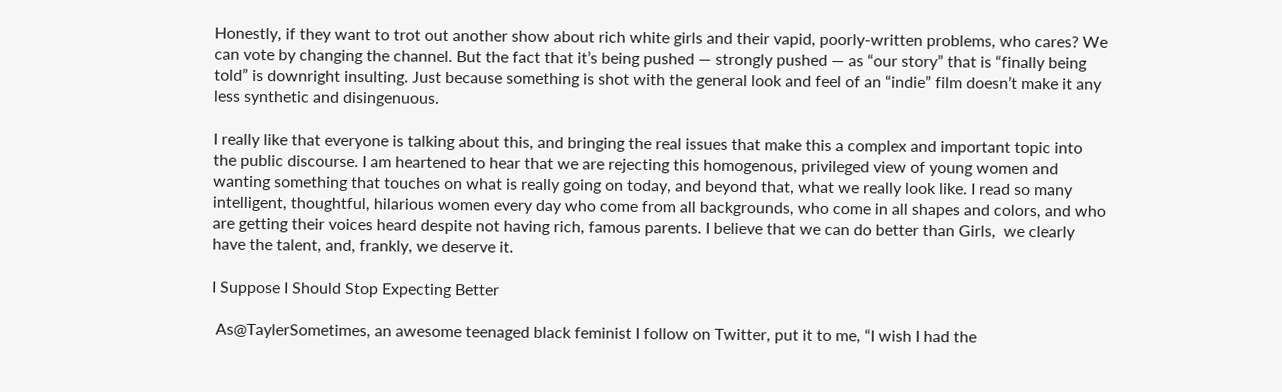Honestly, if they want to trot out another show about rich white girls and their vapid, poorly-written problems, who cares? We can vote by changing the channel. But the fact that it’s being pushed — strongly pushed — as “our story” that is “finally being told” is downright insulting. Just because something is shot with the general look and feel of an “indie” film doesn’t make it any less synthetic and disingenuous.

I really like that everyone is talking about this, and bringing the real issues that make this a complex and important topic into the public discourse. I am heartened to hear that we are rejecting this homogenous, privileged view of young women and wanting something that touches on what is really going on today, and beyond that, what we really look like. I read so many intelligent, thoughtful, hilarious women every day who come from all backgrounds, who come in all shapes and colors, and who are getting their voices heard despite not having rich, famous parents. I believe that we can do better than Girls,  we clearly have the talent, and, frankly, we deserve it.

I Suppose I Should Stop Expecting Better

 As@TaylerSometimes, an awesome teenaged black feminist I follow on Twitter, put it to me, “I wish I had the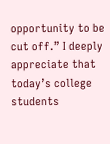opportunity to be cut off.” I deeply appreciate that today’s college students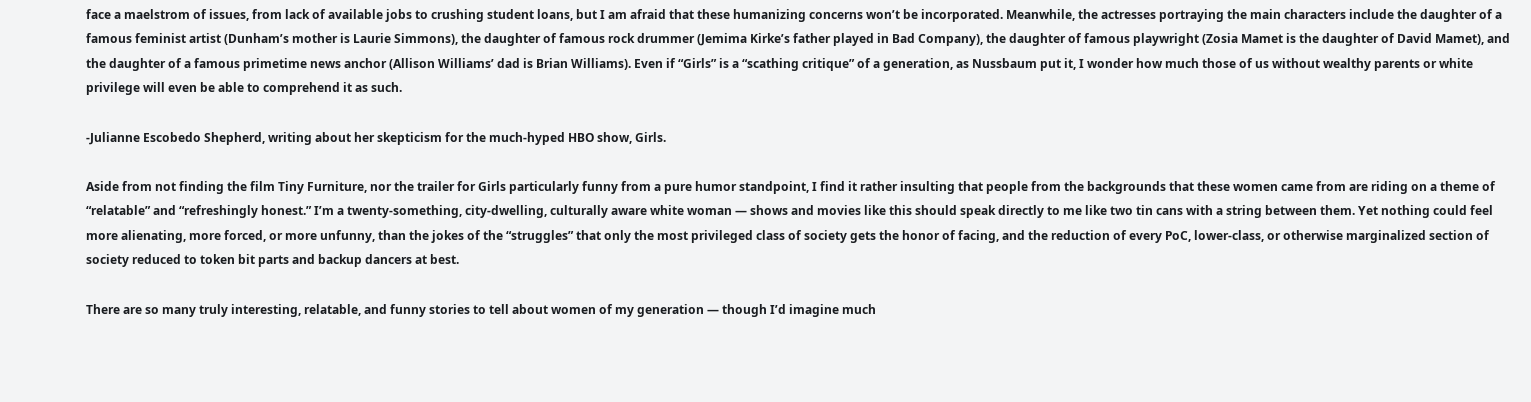face a maelstrom of issues, from lack of available jobs to crushing student loans, but I am afraid that these humanizing concerns won’t be incorporated. Meanwhile, the actresses portraying the main characters include the daughter of a famous feminist artist (Dunham’s mother is Laurie Simmons), the daughter of famous rock drummer (Jemima Kirke’s father played in Bad Company), the daughter of famous playwright (Zosia Mamet is the daughter of David Mamet), and the daughter of a famous primetime news anchor (Allison Williams’ dad is Brian Williams). Even if “Girls” is a “scathing critique” of a generation, as Nussbaum put it, I wonder how much those of us without wealthy parents or white privilege will even be able to comprehend it as such.

-Julianne Escobedo Shepherd, writing about her skepticism for the much-hyped HBO show, Girls.

Aside from not finding the film Tiny Furniture, nor the trailer for Girls particularly funny from a pure humor standpoint, I find it rather insulting that people from the backgrounds that these women came from are riding on a theme of “relatable” and “refreshingly honest.” I’m a twenty-something, city-dwelling, culturally aware white woman — shows and movies like this should speak directly to me like two tin cans with a string between them. Yet nothing could feel more alienating, more forced, or more unfunny, than the jokes of the “struggles” that only the most privileged class of society gets the honor of facing, and the reduction of every PoC, lower-class, or otherwise marginalized section of society reduced to token bit parts and backup dancers at best.

There are so many truly interesting, relatable, and funny stories to tell about women of my generation — though I’d imagine much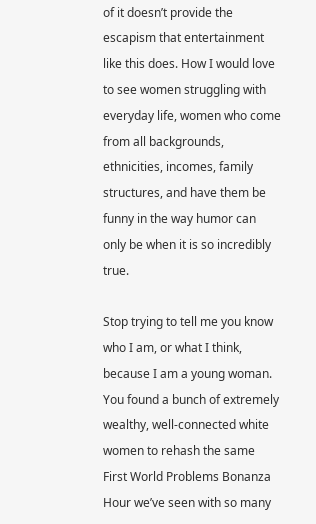of it doesn’t provide the escapism that entertainment like this does. How I would love to see women struggling with everyday life, women who come from all backgrounds, ethnicities, incomes, family structures, and have them be funny in the way humor can only be when it is so incredibly true.

Stop trying to tell me you know who I am, or what I think, because I am a young woman. You found a bunch of extremely wealthy, well-connected white women to rehash the same First World Problems Bonanza Hour we’ve seen with so many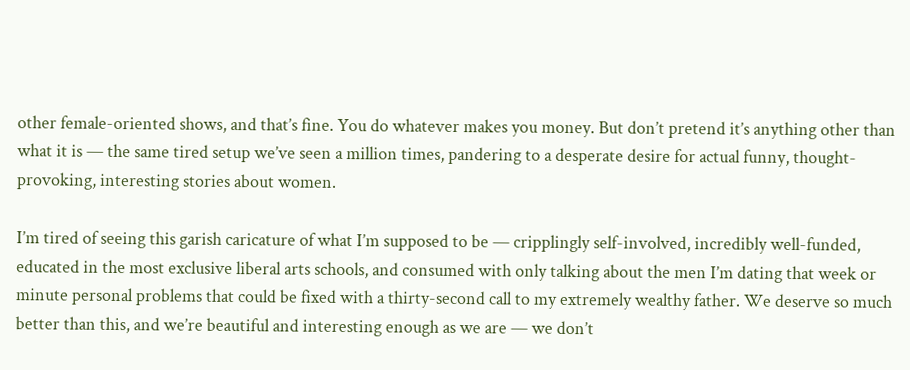other female-oriented shows, and that’s fine. You do whatever makes you money. But don’t pretend it’s anything other than what it is — the same tired setup we’ve seen a million times, pandering to a desperate desire for actual funny, thought-provoking, interesting stories about women.

I’m tired of seeing this garish caricature of what I’m supposed to be — cripplingly self-involved, incredibly well-funded, educated in the most exclusive liberal arts schools, and consumed with only talking about the men I’m dating that week or minute personal problems that could be fixed with a thirty-second call to my extremely wealthy father. We deserve so much better than this, and we’re beautiful and interesting enough as we are — we don’t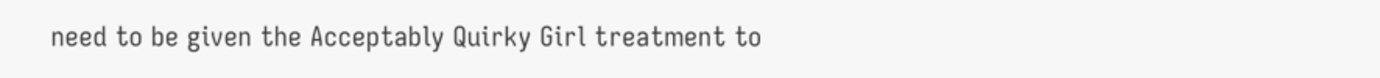need to be given the Acceptably Quirky Girl treatment to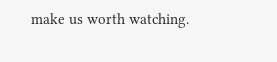make us worth watching.